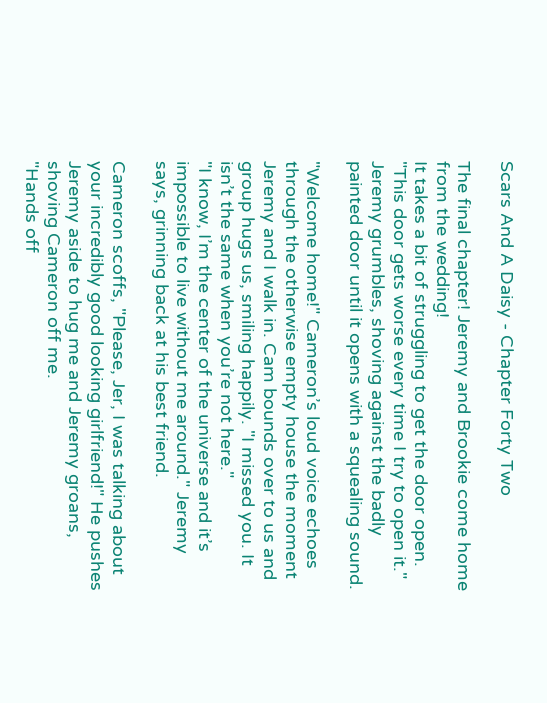Scars And A Daisy - Chapter Forty Two

The final chapter! Jeremy and Brookie come home from the wedding!
It takes a bit of struggling to get the door open. "This door gets worse every time I try to open it." Jeremy grumbles, shoving against the badly painted door until it opens with a squealing sound.

"Welcome home!" Cameron’s loud voice echoes through the otherwise empty house the moment Jeremy and I walk in. Cam bounds over to us and group hugs us, smiling happily. "I missed you. It isn’t the same when you’re not here."
"I know, I’m the center of the universe and it’s impossible to live without me around." Jeremy says, grinning back at his best friend.

Cameron scoffs, "Please, Jer, I was talking about your incredibly good looking girlfriend!" He pushes Jeremy aside to hug me and Jeremy groans, shoving Cameron off me.
"Hands off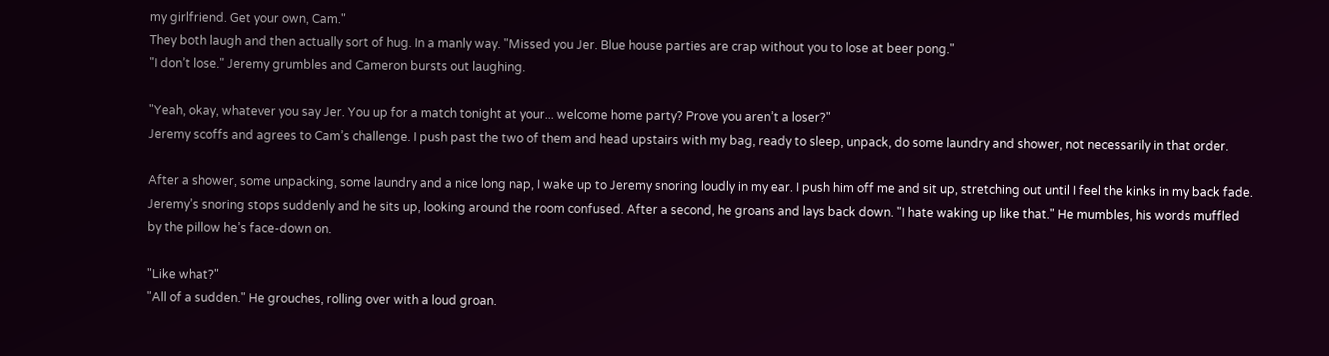my girlfriend. Get your own, Cam."
They both laugh and then actually sort of hug. In a manly way. "Missed you Jer. Blue house parties are crap without you to lose at beer pong."
"I don’t lose." Jeremy grumbles and Cameron bursts out laughing.

"Yeah, okay, whatever you say Jer. You up for a match tonight at your... welcome home party? Prove you aren’t a loser?"
Jeremy scoffs and agrees to Cam’s challenge. I push past the two of them and head upstairs with my bag, ready to sleep, unpack, do some laundry and shower, not necessarily in that order.

After a shower, some unpacking, some laundry and a nice long nap, I wake up to Jeremy snoring loudly in my ear. I push him off me and sit up, stretching out until I feel the kinks in my back fade. Jeremy’s snoring stops suddenly and he sits up, looking around the room confused. After a second, he groans and lays back down. "I hate waking up like that." He mumbles, his words muffled by the pillow he’s face-down on.

"Like what?"
"All of a sudden." He grouches, rolling over with a loud groan.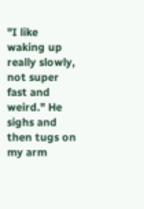"I like waking up really slowly, not super fast and weird." He sighs and then tugs on my arm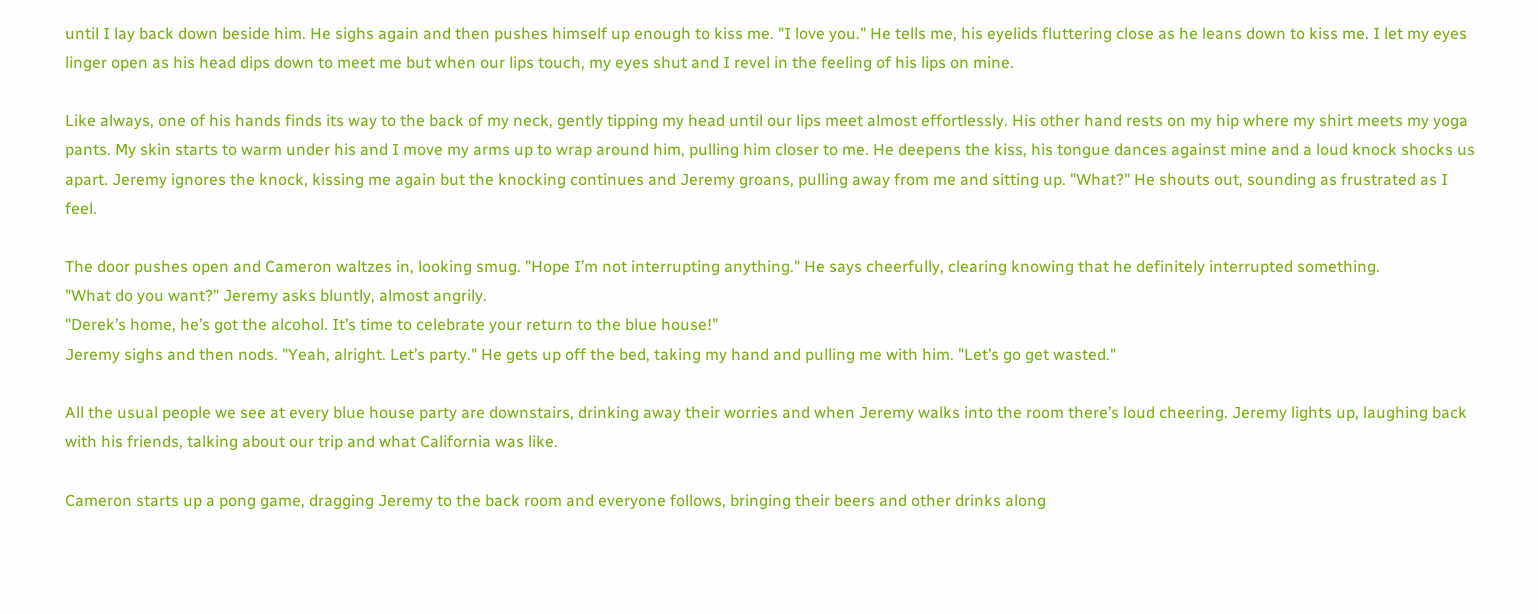until I lay back down beside him. He sighs again and then pushes himself up enough to kiss me. "I love you." He tells me, his eyelids fluttering close as he leans down to kiss me. I let my eyes linger open as his head dips down to meet me but when our lips touch, my eyes shut and I revel in the feeling of his lips on mine.

Like always, one of his hands finds its way to the back of my neck, gently tipping my head until our lips meet almost effortlessly. His other hand rests on my hip where my shirt meets my yoga pants. My skin starts to warm under his and I move my arms up to wrap around him, pulling him closer to me. He deepens the kiss, his tongue dances against mine and a loud knock shocks us apart. Jeremy ignores the knock, kissing me again but the knocking continues and Jeremy groans, pulling away from me and sitting up. "What?" He shouts out, sounding as frustrated as I feel.

The door pushes open and Cameron waltzes in, looking smug. "Hope I’m not interrupting anything." He says cheerfully, clearing knowing that he definitely interrupted something.
"What do you want?" Jeremy asks bluntly, almost angrily.
"Derek’s home, he’s got the alcohol. It’s time to celebrate your return to the blue house!"
Jeremy sighs and then nods. "Yeah, alright. Let’s party." He gets up off the bed, taking my hand and pulling me with him. "Let’s go get wasted."

All the usual people we see at every blue house party are downstairs, drinking away their worries and when Jeremy walks into the room there’s loud cheering. Jeremy lights up, laughing back with his friends, talking about our trip and what California was like.

Cameron starts up a pong game, dragging Jeremy to the back room and everyone follows, bringing their beers and other drinks along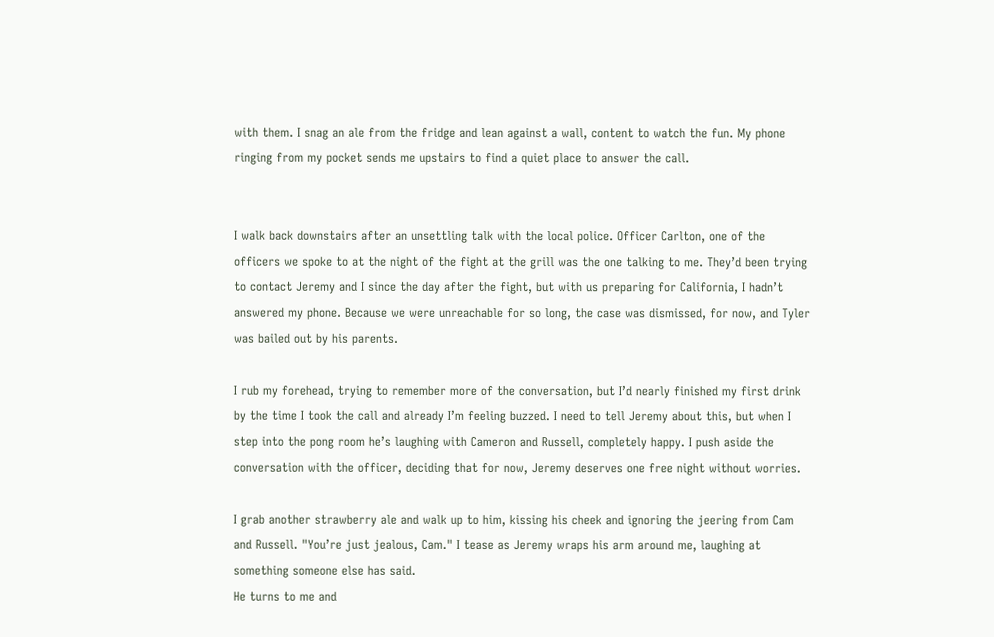with them. I snag an ale from the fridge and lean against a wall, content to watch the fun. My phone ringing from my pocket sends me upstairs to find a quiet place to answer the call.


I walk back downstairs after an unsettling talk with the local police. Officer Carlton, one of the officers we spoke to at the night of the fight at the grill was the one talking to me. They’d been trying to contact Jeremy and I since the day after the fight, but with us preparing for California, I hadn’t answered my phone. Because we were unreachable for so long, the case was dismissed, for now, and Tyler was bailed out by his parents.

I rub my forehead, trying to remember more of the conversation, but I’d nearly finished my first drink by the time I took the call and already I’m feeling buzzed. I need to tell Jeremy about this, but when I step into the pong room he’s laughing with Cameron and Russell, completely happy. I push aside the conversation with the officer, deciding that for now, Jeremy deserves one free night without worries.

I grab another strawberry ale and walk up to him, kissing his cheek and ignoring the jeering from Cam and Russell. "You’re just jealous, Cam." I tease as Jeremy wraps his arm around me, laughing at something someone else has said.
He turns to me and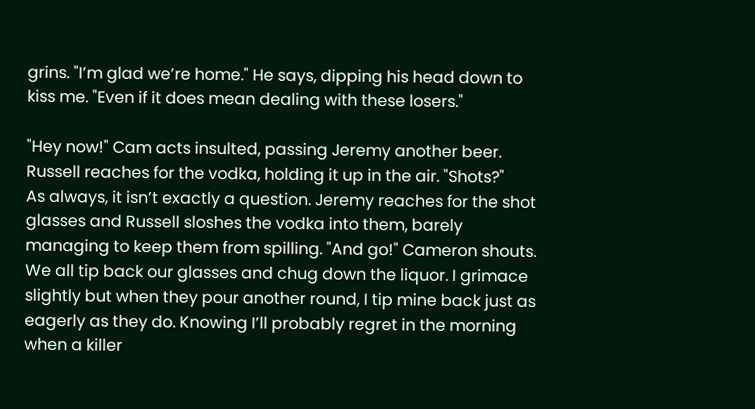grins. "I’m glad we’re home." He says, dipping his head down to kiss me. "Even if it does mean dealing with these losers."

"Hey now!" Cam acts insulted, passing Jeremy another beer.
Russell reaches for the vodka, holding it up in the air. "Shots?"
As always, it isn’t exactly a question. Jeremy reaches for the shot glasses and Russell sloshes the vodka into them, barely managing to keep them from spilling. "And go!" Cameron shouts. We all tip back our glasses and chug down the liquor. I grimace slightly but when they pour another round, I tip mine back just as eagerly as they do. Knowing I’ll probably regret in the morning when a killer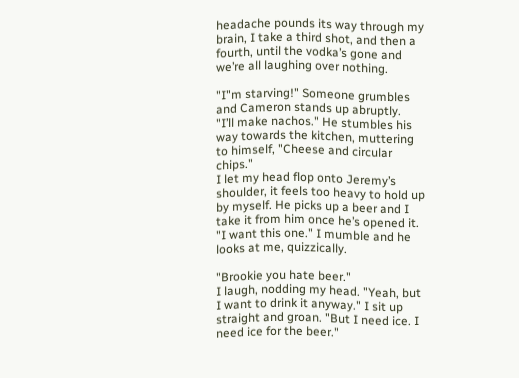headache pounds its way through my brain, I take a third shot, and then a fourth, until the vodka’s gone and we’re all laughing over nothing.

"I"m starving!" Someone grumbles and Cameron stands up abruptly.
"I’ll make nachos." He stumbles his way towards the kitchen, muttering to himself, "Cheese and circular chips."
I let my head flop onto Jeremy’s shoulder, it feels too heavy to hold up by myself. He picks up a beer and I take it from him once he’s opened it. "I want this one." I mumble and he looks at me, quizzically.

"Brookie you hate beer."
I laugh, nodding my head. "Yeah, but I want to drink it anyway." I sit up straight and groan. "But I need ice. I need ice for the beer."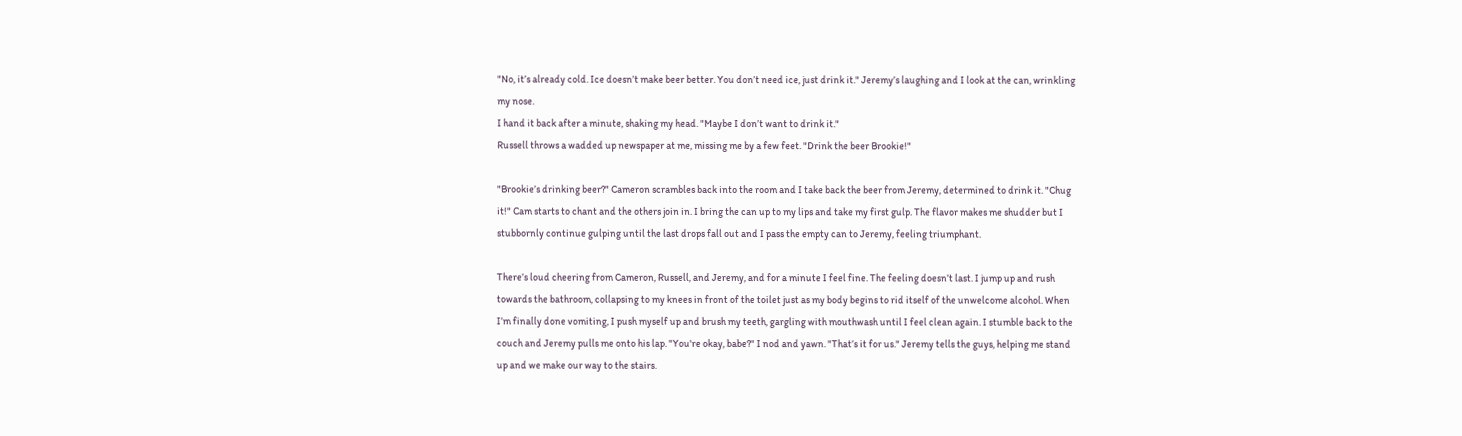"No, it’s already cold. Ice doesn’t make beer better. You don’t need ice, just drink it." Jeremy’s laughing and I look at the can, wrinkling my nose.
I hand it back after a minute, shaking my head. "Maybe I don’t want to drink it."
Russell throws a wadded up newspaper at me, missing me by a few feet. "Drink the beer Brookie!"

"Brookie’s drinking beer?" Cameron scrambles back into the room and I take back the beer from Jeremy, determined to drink it. "Chug it!" Cam starts to chant and the others join in. I bring the can up to my lips and take my first gulp. The flavor makes me shudder but I stubbornly continue gulping until the last drops fall out and I pass the empty can to Jeremy, feeling triumphant.

There’s loud cheering from Cameron, Russell, and Jeremy, and for a minute I feel fine. The feeling doesn’t last. I jump up and rush towards the bathroom, collapsing to my knees in front of the toilet just as my body begins to rid itself of the unwelcome alcohol. When I’m finally done vomiting, I push myself up and brush my teeth, gargling with mouthwash until I feel clean again. I stumble back to the couch and Jeremy pulls me onto his lap. "You're okay, babe?" I nod and yawn. "That’s it for us." Jeremy tells the guys, helping me stand up and we make our way to the stairs.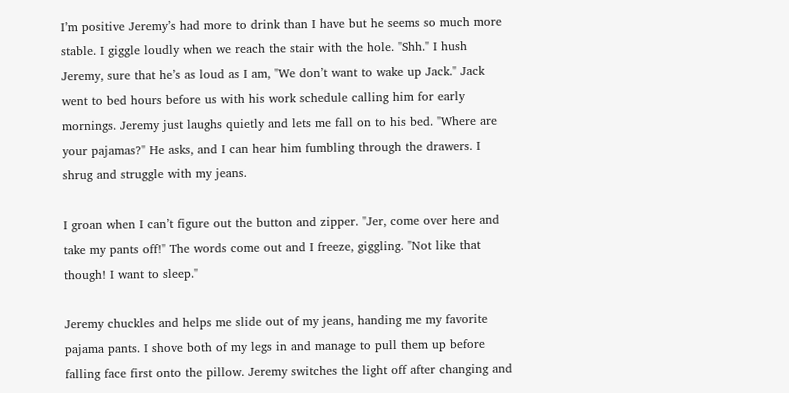I’m positive Jeremy’s had more to drink than I have but he seems so much more stable. I giggle loudly when we reach the stair with the hole. "Shh." I hush Jeremy, sure that he’s as loud as I am, "We don’t want to wake up Jack." Jack went to bed hours before us with his work schedule calling him for early mornings. Jeremy just laughs quietly and lets me fall on to his bed. "Where are your pajamas?" He asks, and I can hear him fumbling through the drawers. I shrug and struggle with my jeans.

I groan when I can’t figure out the button and zipper. "Jer, come over here and take my pants off!" The words come out and I freeze, giggling. "Not like that though! I want to sleep."

Jeremy chuckles and helps me slide out of my jeans, handing me my favorite pajama pants. I shove both of my legs in and manage to pull them up before falling face first onto the pillow. Jeremy switches the light off after changing and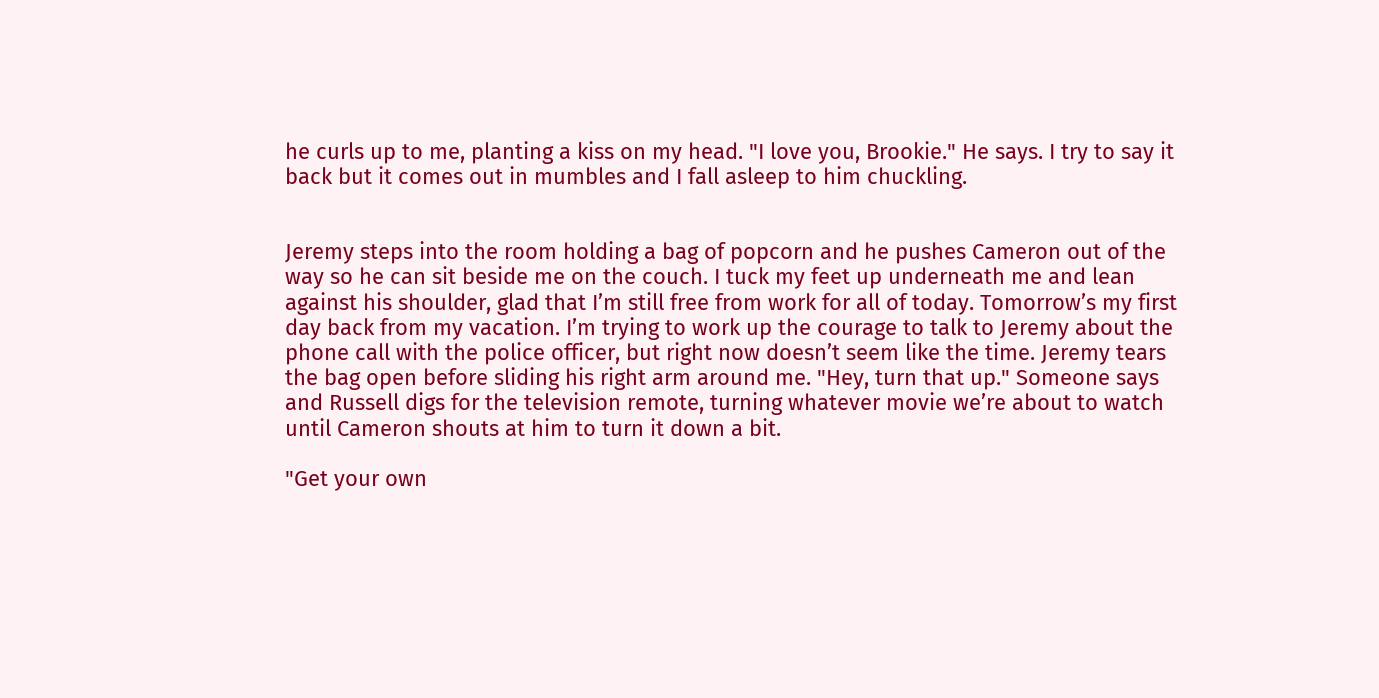he curls up to me, planting a kiss on my head. "I love you, Brookie." He says. I try to say it back but it comes out in mumbles and I fall asleep to him chuckling.


Jeremy steps into the room holding a bag of popcorn and he pushes Cameron out of the way so he can sit beside me on the couch. I tuck my feet up underneath me and lean against his shoulder, glad that I’m still free from work for all of today. Tomorrow’s my first day back from my vacation. I’m trying to work up the courage to talk to Jeremy about the phone call with the police officer, but right now doesn’t seem like the time. Jeremy tears the bag open before sliding his right arm around me. "Hey, turn that up." Someone says and Russell digs for the television remote, turning whatever movie we’re about to watch until Cameron shouts at him to turn it down a bit.

"Get your own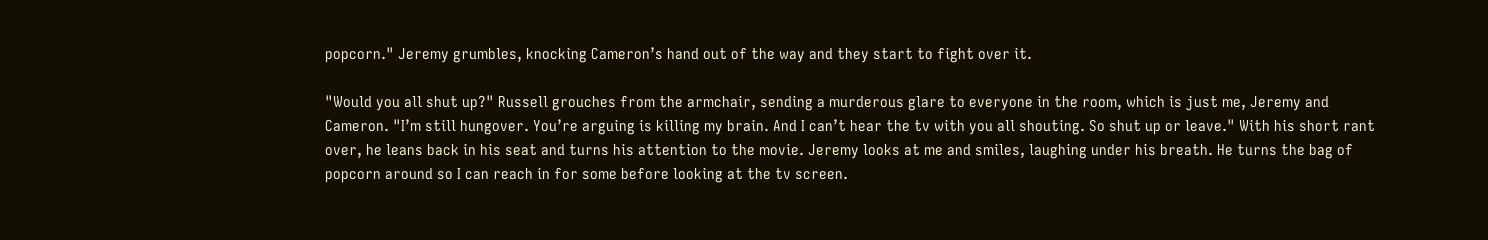popcorn." Jeremy grumbles, knocking Cameron’s hand out of the way and they start to fight over it.

"Would you all shut up?" Russell grouches from the armchair, sending a murderous glare to everyone in the room, which is just me, Jeremy and Cameron. "I’m still hungover. You’re arguing is killing my brain. And I can’t hear the tv with you all shouting. So shut up or leave." With his short rant over, he leans back in his seat and turns his attention to the movie. Jeremy looks at me and smiles, laughing under his breath. He turns the bag of popcorn around so I can reach in for some before looking at the tv screen.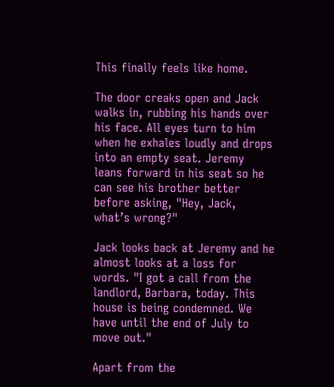This finally feels like home.

The door creaks open and Jack walks in, rubbing his hands over his face. All eyes turn to him when he exhales loudly and drops into an empty seat. Jeremy leans forward in his seat so he can see his brother better before asking, "Hey, Jack, what’s wrong?"

Jack looks back at Jeremy and he almost looks at a loss for words. "I got a call from the landlord, Barbara, today. This house is being condemned. We have until the end of July to move out."

Apart from the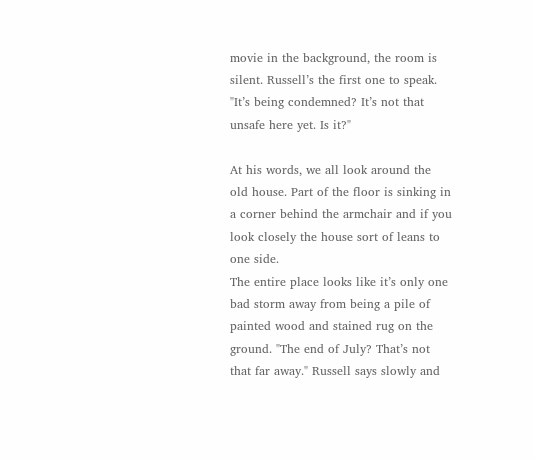movie in the background, the room is silent. Russell’s the first one to speak. "It’s being condemned? It’s not that unsafe here yet. Is it?"

At his words, we all look around the old house. Part of the floor is sinking in a corner behind the armchair and if you look closely the house sort of leans to one side.
The entire place looks like it’s only one bad storm away from being a pile of painted wood and stained rug on the ground. "The end of July? That’s not that far away." Russell says slowly and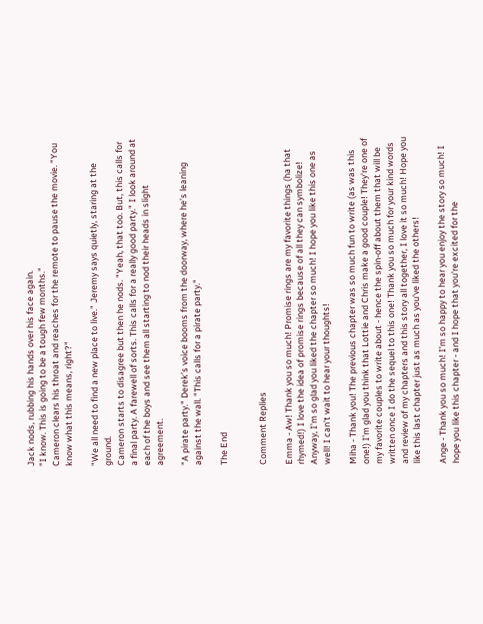Jack nods, rubbing his hands over his face again.
"I know. This is going to be a tough few months."
Cameron clears his throat and reaches for the remote to pause the movie. "You know what this means, right?"

"We all need to find a new place to live." Jeremy says quietly, staring at the ground.
Cameron starts to disagree but then he nods. "Yeah, that too. But, this calls for a final party. A farewell of sorts. This calls for a really good party." I look around at each of the boys and see them all starting to nod their heads in slight agreement.

"A pirate party." Derek’s voice booms from the doorway, where he’s leaning against the wall. "This calls for a pirate party."

The End


Comment Replies

Emma - Aw! Thank you so much! Promise rings are my favorite things (ha that rhymed!) I love the idea of promise rings because of all they can symbolize! Anyway, I'm so glad you liked the chapter so much! I hope you like this one as well! I can't wait to hear your thoughts!

Miha - Thank you! The previous chapter was so much fun to write (as was this one!) I'm glad you think that Lottie and Chris make a good couple! They're one of my favorite couples to write about - hence the spin-off about them that will be written once I do the sequel to this one! Thank you so much for your kind words and review of my chapters and this story all together, I love it so much! Hope you like this last chapter just as much as you've liked the others!

Ange - Thank you so much! I'm so happy to hear you enjoy the story so much! I hope you like this chapter - and I hope that you're excited for the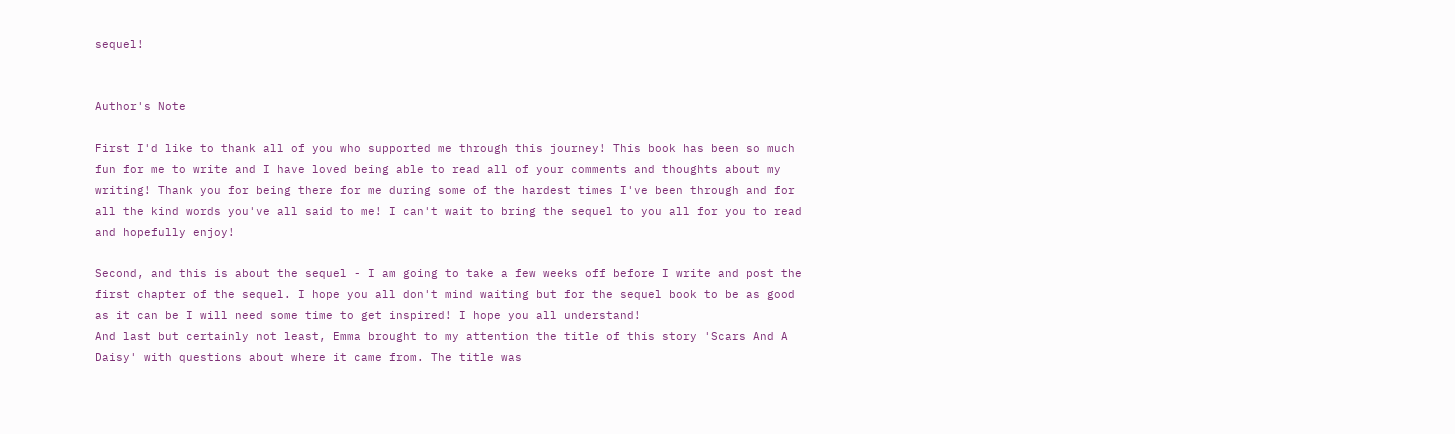sequel!


Author's Note

First I'd like to thank all of you who supported me through this journey! This book has been so much fun for me to write and I have loved being able to read all of your comments and thoughts about my writing! Thank you for being there for me during some of the hardest times I've been through and for all the kind words you've all said to me! I can't wait to bring the sequel to you all for you to read and hopefully enjoy!

Second, and this is about the sequel - I am going to take a few weeks off before I write and post the first chapter of the sequel. I hope you all don't mind waiting but for the sequel book to be as good as it can be I will need some time to get inspired! I hope you all understand!
And last but certainly not least, Emma brought to my attention the title of this story 'Scars And A Daisy' with questions about where it came from. The title was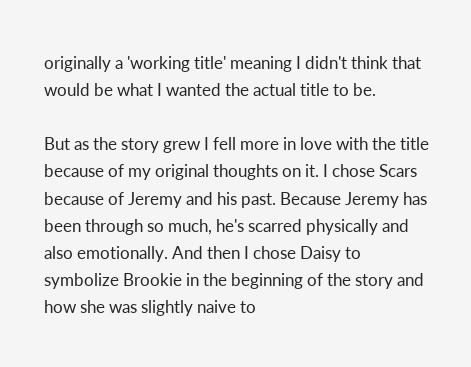originally a 'working title' meaning I didn't think that would be what I wanted the actual title to be.

But as the story grew I fell more in love with the title because of my original thoughts on it. I chose Scars because of Jeremy and his past. Because Jeremy has been through so much, he's scarred physically and also emotionally. And then I chose Daisy to symbolize Brookie in the beginning of the story and how she was slightly naive to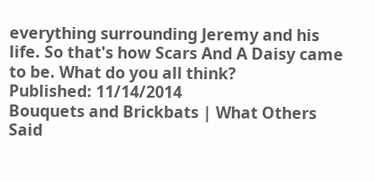everything surrounding Jeremy and his life. So that's how Scars And A Daisy came to be. What do you all think?
Published: 11/14/2014
Bouquets and Brickbats | What Others Said